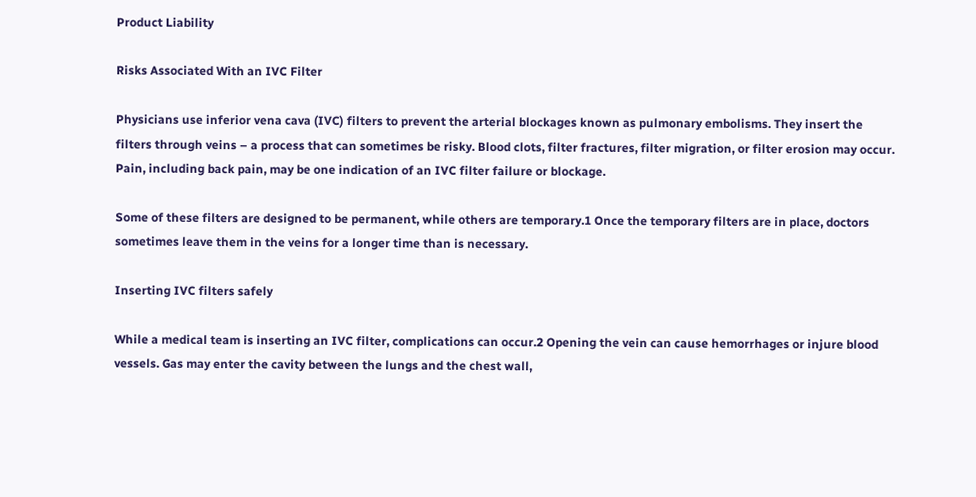Product Liability

Risks Associated With an IVC Filter

Physicians use inferior vena cava (IVC) filters to prevent the arterial blockages known as pulmonary embolisms. They insert the filters through veins – a process that can sometimes be risky. Blood clots, filter fractures, filter migration, or filter erosion may occur. Pain, including back pain, may be one indication of an IVC filter failure or blockage.

Some of these filters are designed to be permanent, while others are temporary.1 Once the temporary filters are in place, doctors sometimes leave them in the veins for a longer time than is necessary.

Inserting IVC filters safely

While a medical team is inserting an IVC filter, complications can occur.2 Opening the vein can cause hemorrhages or injure blood vessels. Gas may enter the cavity between the lungs and the chest wall,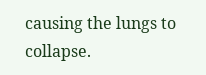causing the lungs to collapse.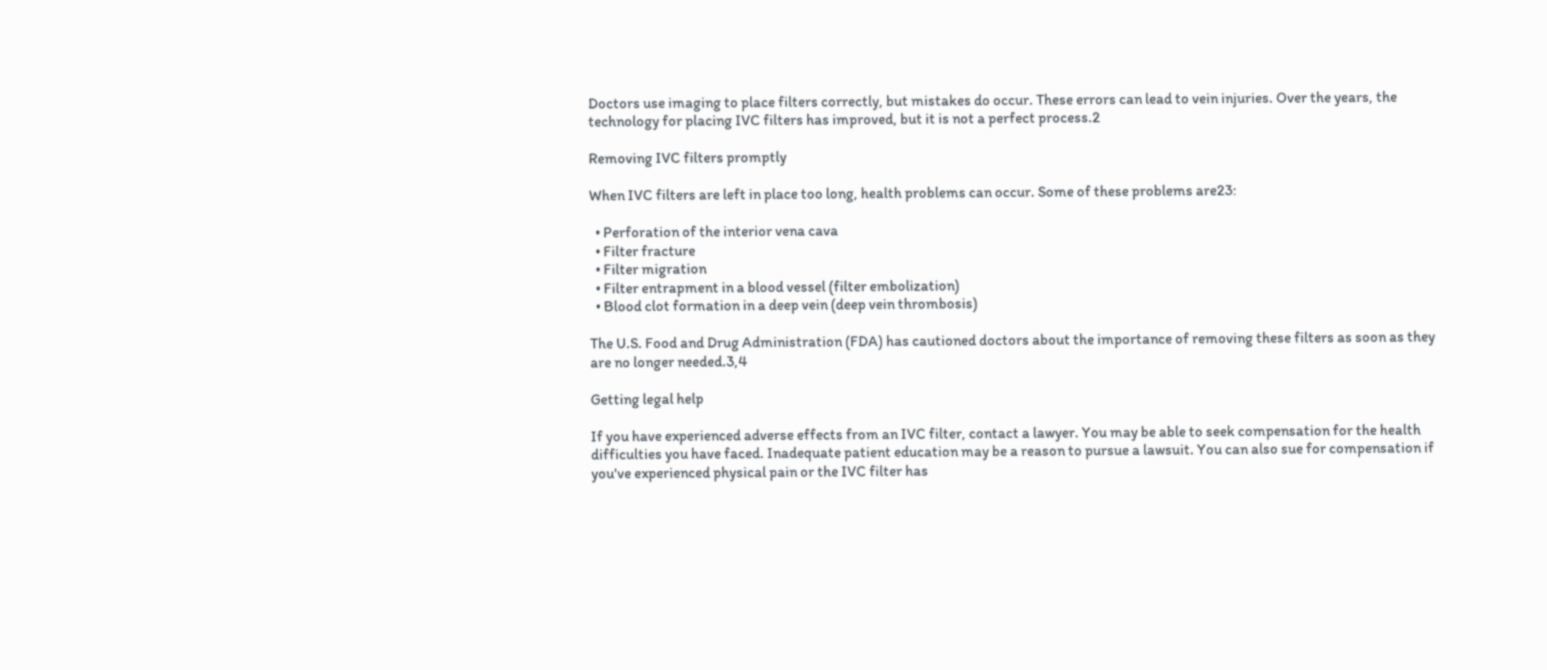Doctors use imaging to place filters correctly, but mistakes do occur. These errors can lead to vein injuries. Over the years, the technology for placing IVC filters has improved, but it is not a perfect process.2

Removing IVC filters promptly

When IVC filters are left in place too long, health problems can occur. Some of these problems are23:

  • Perforation of the interior vena cava
  • Filter fracture
  • Filter migration
  • Filter entrapment in a blood vessel (filter embolization)
  • Blood clot formation in a deep vein (deep vein thrombosis)

The U.S. Food and Drug Administration (FDA) has cautioned doctors about the importance of removing these filters as soon as they are no longer needed.3,4

Getting legal help

If you have experienced adverse effects from an IVC filter, contact a lawyer. You may be able to seek compensation for the health difficulties you have faced. Inadequate patient education may be a reason to pursue a lawsuit. You can also sue for compensation if you've experienced physical pain or the IVC filter has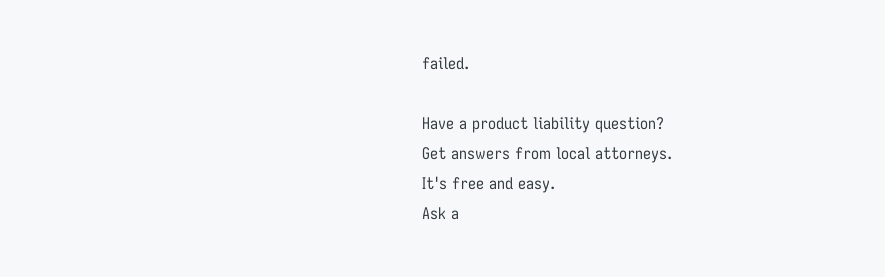failed.

Have a product liability question?
Get answers from local attorneys.
It's free and easy.
Ask a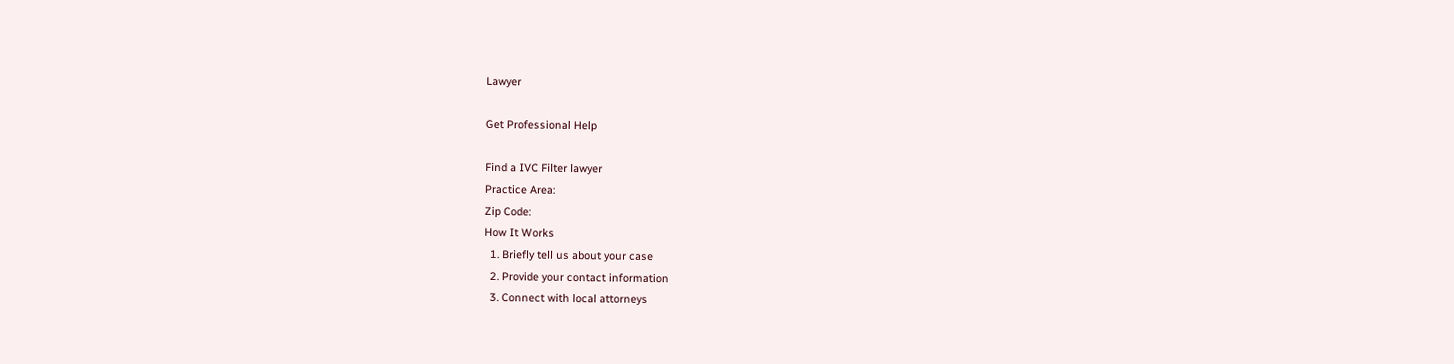Lawyer

Get Professional Help

Find a IVC Filter lawyer
Practice Area:
Zip Code:
How It Works
  1. Briefly tell us about your case
  2. Provide your contact information
  3. Connect with local attorneys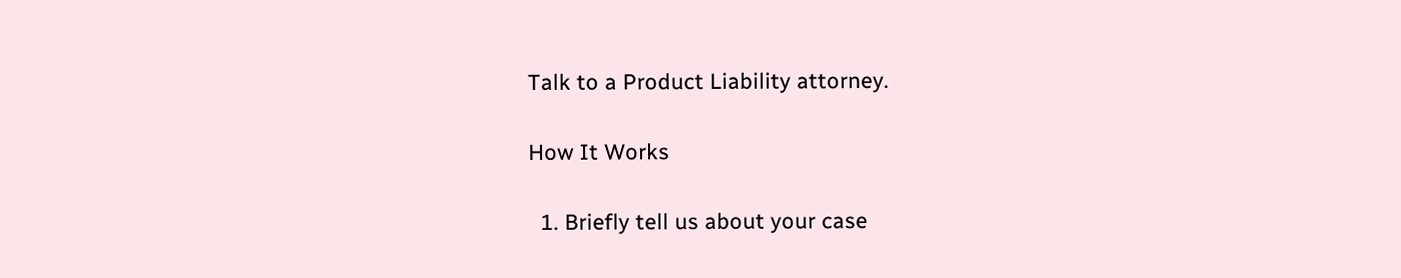Talk to a Product Liability attorney.

How It Works

  1. Briefly tell us about your case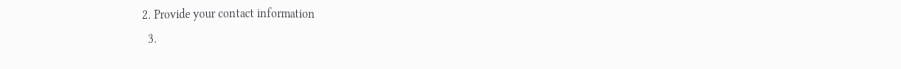2. Provide your contact information
  3.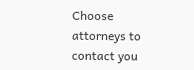Choose attorneys to contact you